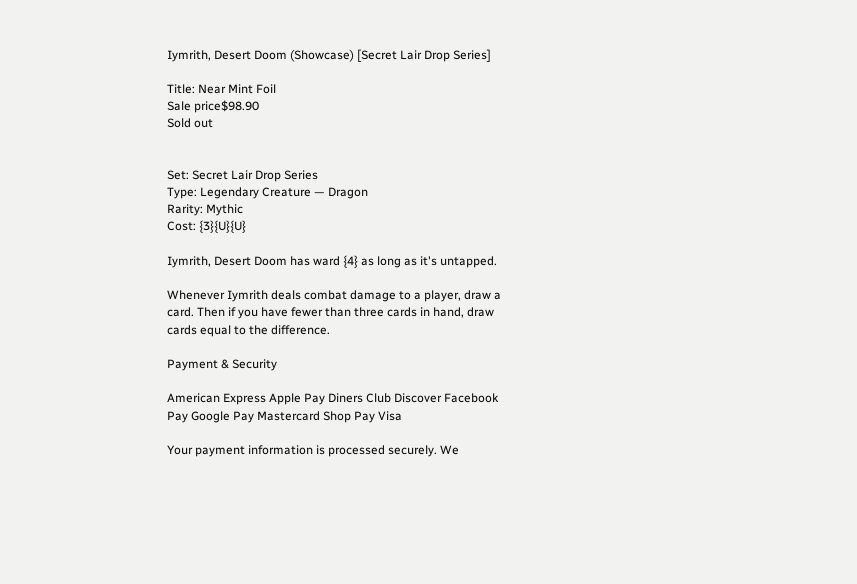Iymrith, Desert Doom (Showcase) [Secret Lair Drop Series]

Title: Near Mint Foil
Sale price$98.90
Sold out


Set: Secret Lair Drop Series
Type: Legendary Creature — Dragon
Rarity: Mythic
Cost: {3}{U}{U}

Iymrith, Desert Doom has ward {4} as long as it's untapped.

Whenever Iymrith deals combat damage to a player, draw a card. Then if you have fewer than three cards in hand, draw cards equal to the difference.

Payment & Security

American Express Apple Pay Diners Club Discover Facebook Pay Google Pay Mastercard Shop Pay Visa

Your payment information is processed securely. We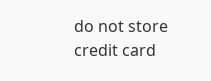do not store credit card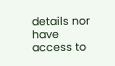details nor have access to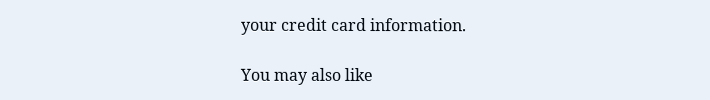your credit card information.

You may also like